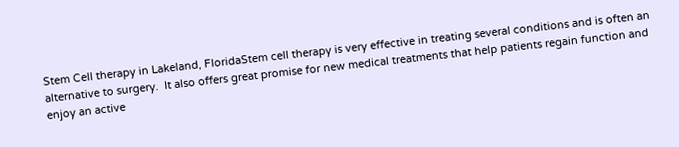Stem Cell therapy in Lakeland, FloridaStem cell therapy is very effective in treating several conditions and is often an alternative to surgery.  It also offers great promise for new medical treatments that help patients regain function and enjoy an active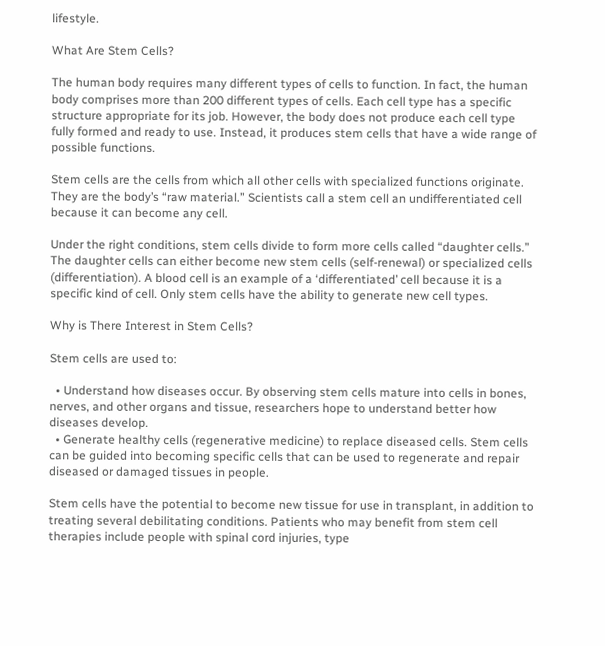lifestyle.

What Are Stem Cells?

The human body requires many different types of cells to function. In fact, the human body comprises more than 200 different types of cells. Each cell type has a specific structure appropriate for its job. However, the body does not produce each cell type fully formed and ready to use. Instead, it produces stem cells that have a wide range of possible functions.

Stem cells are the cells from which all other cells with specialized functions originate. They are the body’s “raw material.” Scientists call a stem cell an undifferentiated cell because it can become any cell.

Under the right conditions, stem cells divide to form more cells called “daughter cells.” The daughter cells can either become new stem cells (self-renewal) or specialized cells (differentiation). A blood cell is an example of a ‘differentiated’ cell because it is a specific kind of cell. Only stem cells have the ability to generate new cell types.

Why is There Interest in Stem Cells?

Stem cells are used to:

  • Understand how diseases occur. By observing stem cells mature into cells in bones, nerves, and other organs and tissue, researchers hope to understand better how diseases develop.
  • Generate healthy cells (regenerative medicine) to replace diseased cells. Stem cells can be guided into becoming specific cells that can be used to regenerate and repair diseased or damaged tissues in people.

Stem cells have the potential to become new tissue for use in transplant, in addition to treating several debilitating conditions. Patients who may benefit from stem cell therapies include people with spinal cord injuries, type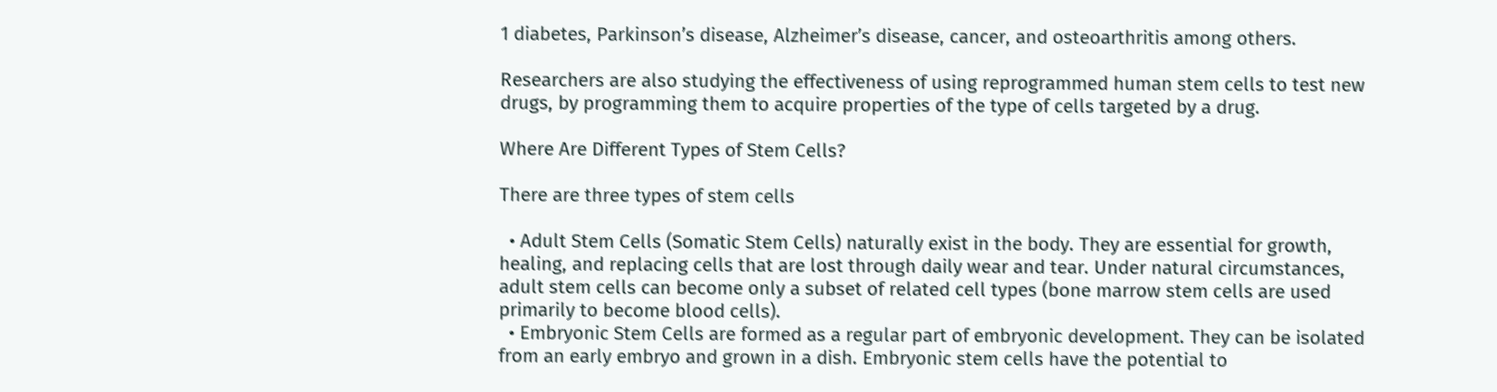1 diabetes, Parkinson’s disease, Alzheimer’s disease, cancer, and osteoarthritis among others.

Researchers are also studying the effectiveness of using reprogrammed human stem cells to test new drugs, by programming them to acquire properties of the type of cells targeted by a drug.

Where Are Different Types of Stem Cells?

There are three types of stem cells

  • Adult Stem Cells (Somatic Stem Cells) naturally exist in the body. They are essential for growth, healing, and replacing cells that are lost through daily wear and tear. Under natural circumstances, adult stem cells can become only a subset of related cell types (bone marrow stem cells are used primarily to become blood cells).
  • Embryonic Stem Cells are formed as a regular part of embryonic development. They can be isolated from an early embryo and grown in a dish. Embryonic stem cells have the potential to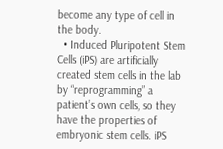become any type of cell in the body.
  • Induced Pluripotent Stem Cells (iPS) are artificially created stem cells in the lab by “reprogramming” a patient’s own cells, so they have the properties of embryonic stem cells. iPS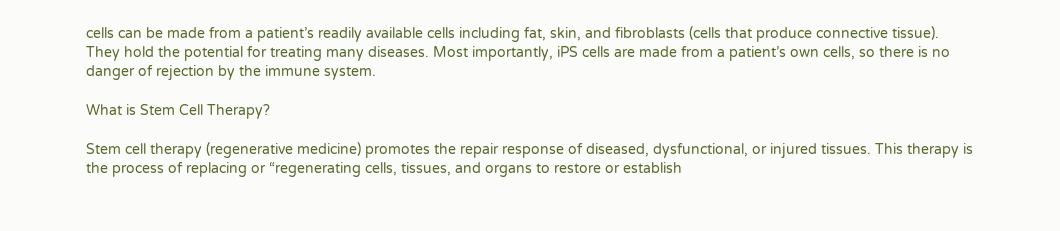cells can be made from a patient’s readily available cells including fat, skin, and fibroblasts (cells that produce connective tissue). They hold the potential for treating many diseases. Most importantly, iPS cells are made from a patient’s own cells, so there is no danger of rejection by the immune system.

What is Stem Cell Therapy?

Stem cell therapy (regenerative medicine) promotes the repair response of diseased, dysfunctional, or injured tissues. This therapy is the process of replacing or “regenerating cells, tissues, and organs to restore or establish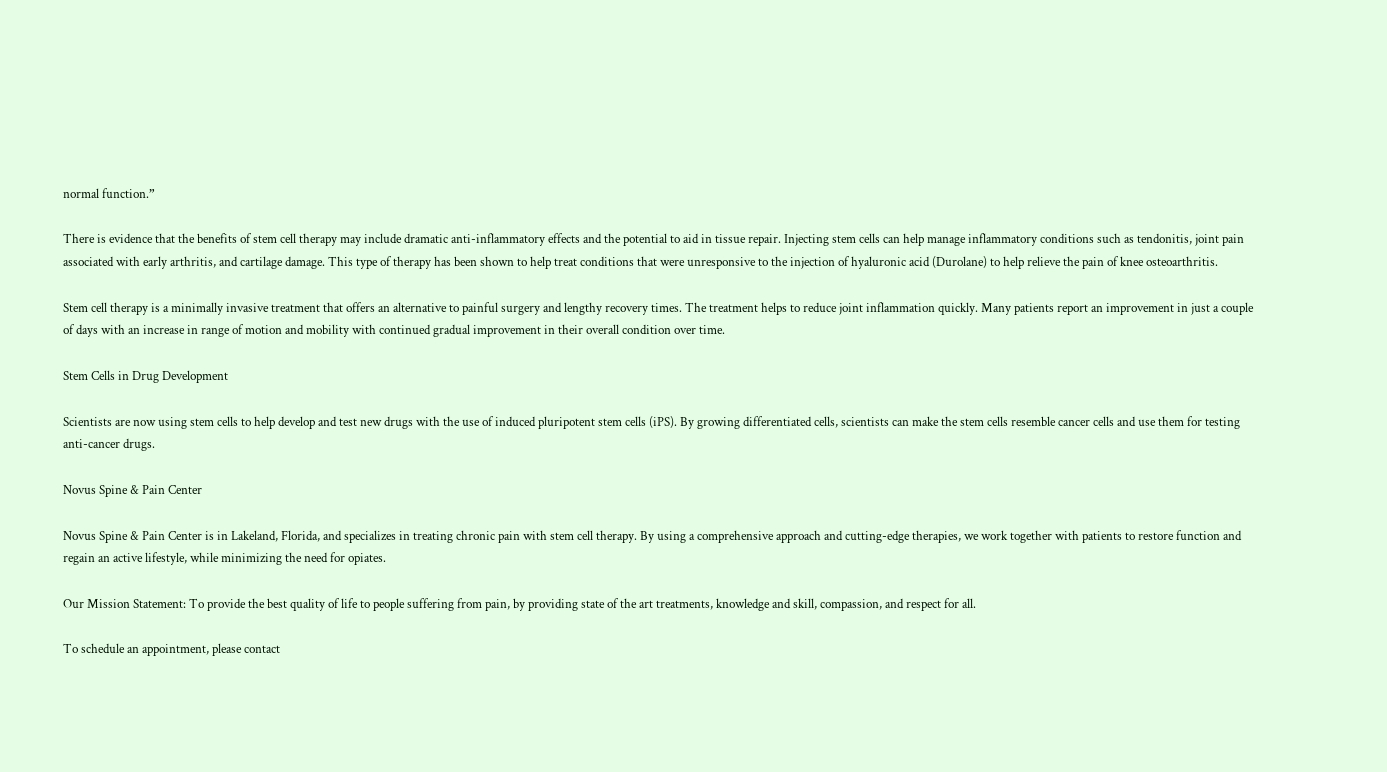normal function.”

There is evidence that the benefits of stem cell therapy may include dramatic anti-inflammatory effects and the potential to aid in tissue repair. Injecting stem cells can help manage inflammatory conditions such as tendonitis, joint pain associated with early arthritis, and cartilage damage. This type of therapy has been shown to help treat conditions that were unresponsive to the injection of hyaluronic acid (Durolane) to help relieve the pain of knee osteoarthritis.

Stem cell therapy is a minimally invasive treatment that offers an alternative to painful surgery and lengthy recovery times. The treatment helps to reduce joint inflammation quickly. Many patients report an improvement in just a couple of days with an increase in range of motion and mobility with continued gradual improvement in their overall condition over time.

Stem Cells in Drug Development

Scientists are now using stem cells to help develop and test new drugs with the use of induced pluripotent stem cells (iPS). By growing differentiated cells, scientists can make the stem cells resemble cancer cells and use them for testing anti-cancer drugs.

Novus Spine & Pain Center

Novus Spine & Pain Center is in Lakeland, Florida, and specializes in treating chronic pain with stem cell therapy. By using a comprehensive approach and cutting-edge therapies, we work together with patients to restore function and regain an active lifestyle, while minimizing the need for opiates.

Our Mission Statement: To provide the best quality of life to people suffering from pain, by providing state of the art treatments, knowledge and skill, compassion, and respect for all.

To schedule an appointment, please contact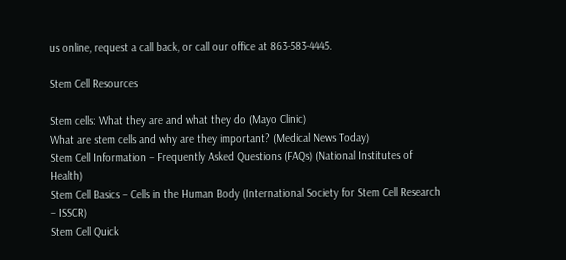us online, request a call back, or call our office at 863-583-4445.

Stem Cell Resources

Stem cells: What they are and what they do (Mayo Clinic)
What are stem cells and why are they important? (Medical News Today)
Stem Cell Information – Frequently Asked Questions (FAQs) (National Institutes of Health)
Stem Cell Basics – Cells in the Human Body (International Society for Stem Cell Research – ISSCR)
Stem Cell Quick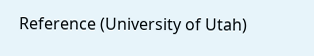Reference (University of Utah)